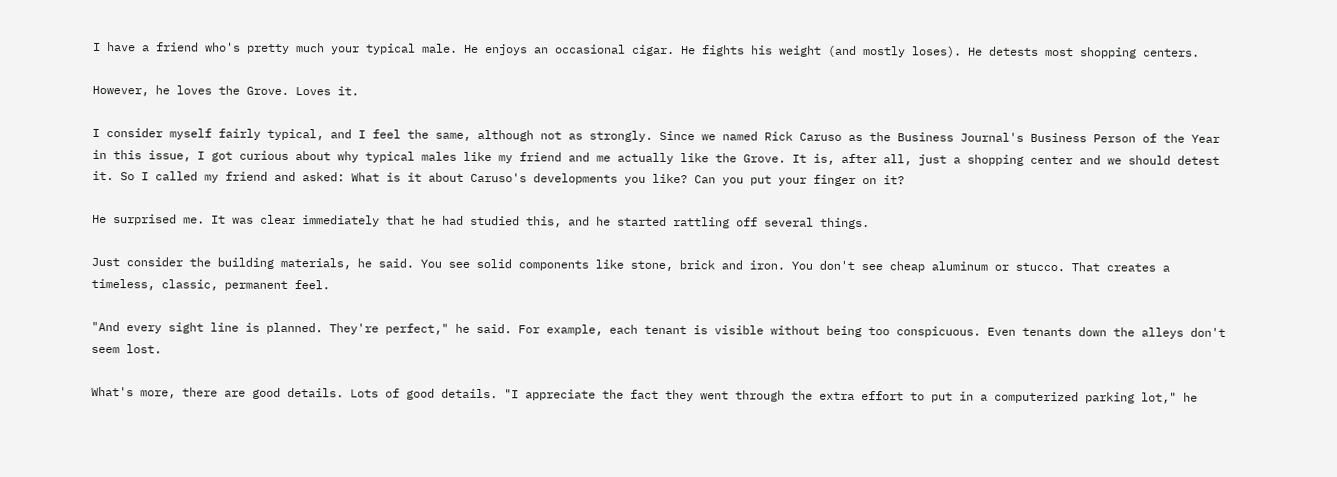I have a friend who's pretty much your typical male. He enjoys an occasional cigar. He fights his weight (and mostly loses). He detests most shopping centers.

However, he loves the Grove. Loves it.

I consider myself fairly typical, and I feel the same, although not as strongly. Since we named Rick Caruso as the Business Journal's Business Person of the Year in this issue, I got curious about why typical males like my friend and me actually like the Grove. It is, after all, just a shopping center and we should detest it. So I called my friend and asked: What is it about Caruso's developments you like? Can you put your finger on it?

He surprised me. It was clear immediately that he had studied this, and he started rattling off several things.

Just consider the building materials, he said. You see solid components like stone, brick and iron. You don't see cheap aluminum or stucco. That creates a timeless, classic, permanent feel.

"And every sight line is planned. They're perfect," he said. For example, each tenant is visible without being too conspicuous. Even tenants down the alleys don't seem lost.

What's more, there are good details. Lots of good details. "I appreciate the fact they went through the extra effort to put in a computerized parking lot," he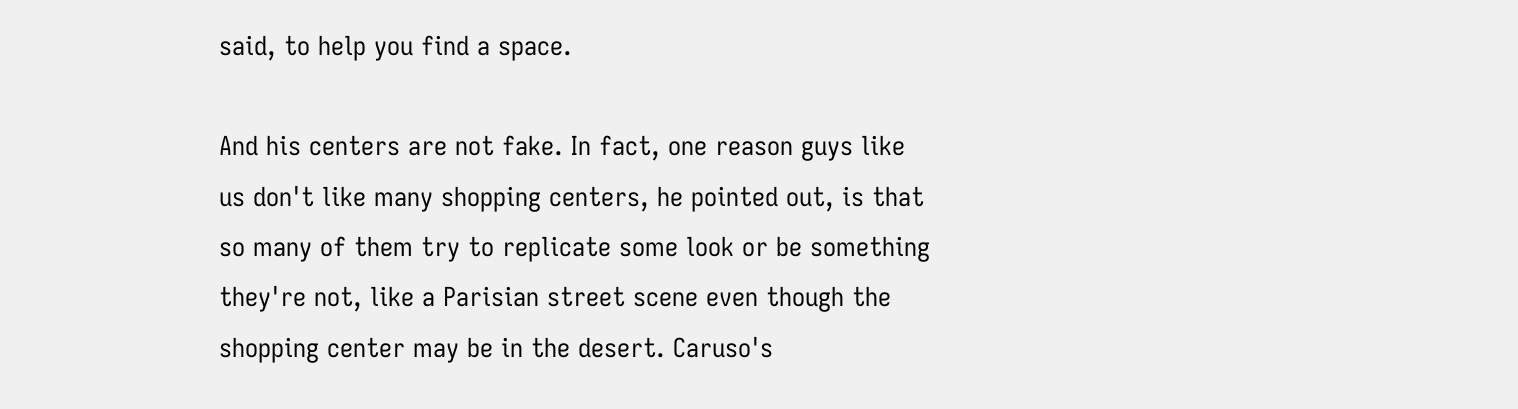said, to help you find a space.

And his centers are not fake. In fact, one reason guys like us don't like many shopping centers, he pointed out, is that so many of them try to replicate some look or be something they're not, like a Parisian street scene even though the shopping center may be in the desert. Caruso's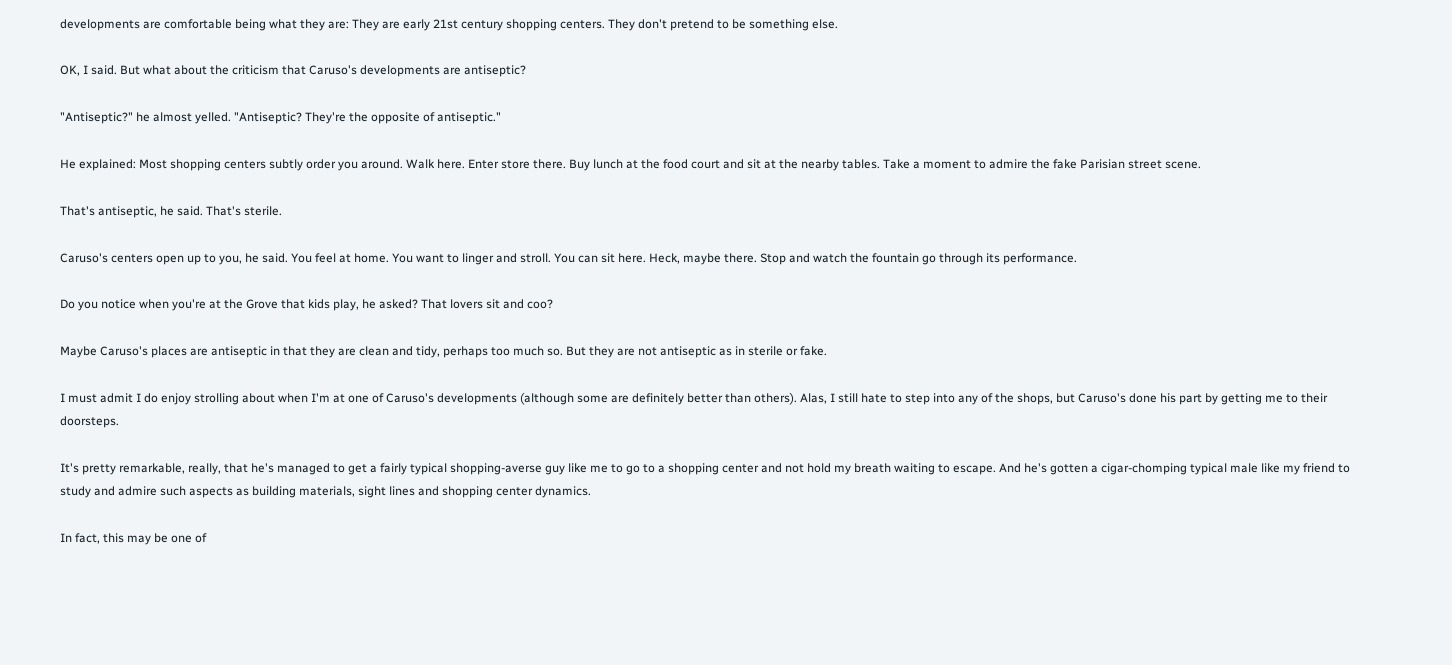developments are comfortable being what they are: They are early 21st century shopping centers. They don't pretend to be something else.

OK, I said. But what about the criticism that Caruso's developments are antiseptic?

"Antiseptic?" he almost yelled. "Antiseptic? They're the opposite of antiseptic."

He explained: Most shopping centers subtly order you around. Walk here. Enter store there. Buy lunch at the food court and sit at the nearby tables. Take a moment to admire the fake Parisian street scene.

That's antiseptic, he said. That's sterile.

Caruso's centers open up to you, he said. You feel at home. You want to linger and stroll. You can sit here. Heck, maybe there. Stop and watch the fountain go through its performance.

Do you notice when you're at the Grove that kids play, he asked? That lovers sit and coo?

Maybe Caruso's places are antiseptic in that they are clean and tidy, perhaps too much so. But they are not antiseptic as in sterile or fake.

I must admit I do enjoy strolling about when I'm at one of Caruso's developments (although some are definitely better than others). Alas, I still hate to step into any of the shops, but Caruso's done his part by getting me to their doorsteps.

It's pretty remarkable, really, that he's managed to get a fairly typical shopping-averse guy like me to go to a shopping center and not hold my breath waiting to escape. And he's gotten a cigar-chomping typical male like my friend to study and admire such aspects as building materials, sight lines and shopping center dynamics.

In fact, this may be one of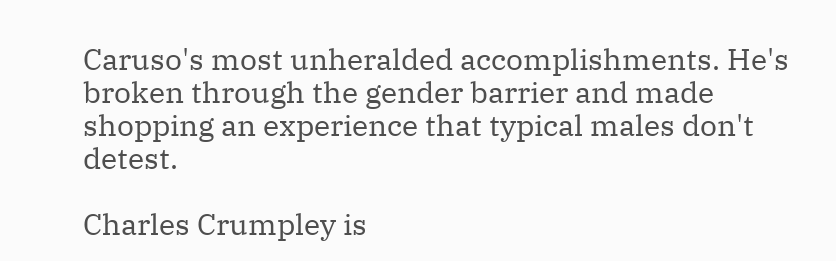Caruso's most unheralded accomplishments. He's broken through the gender barrier and made shopping an experience that typical males don't detest.

Charles Crumpley is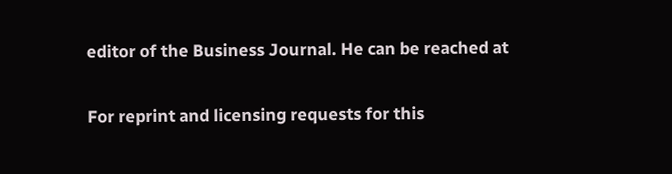editor of the Business Journal. He can be reached at

For reprint and licensing requests for this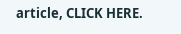article, CLICK HERE.